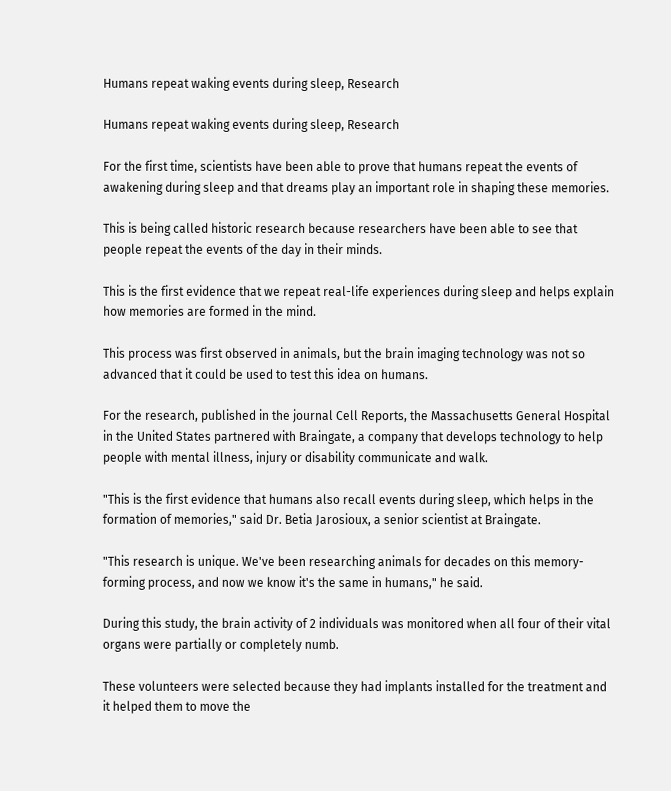Humans repeat waking events during sleep, Research

Humans repeat waking events during sleep, Research

For the first time, scientists have been able to prove that humans repeat the events of awakening during sleep and that dreams play an important role in shaping these memories.

This is being called historic research because researchers have been able to see that people repeat the events of the day in their minds.

This is the first evidence that we repeat real-life experiences during sleep and helps explain how memories are formed in the mind.

This process was first observed in animals, but the brain imaging technology was not so advanced that it could be used to test this idea on humans.

For the research, published in the journal Cell Reports, the Massachusetts General Hospital in the United States partnered with Braingate, a company that develops technology to help people with mental illness, injury or disability communicate and walk.

"This is the first evidence that humans also recall events during sleep, which helps in the formation of memories," said Dr. Betia Jarosioux, a senior scientist at Braingate.

"This research is unique. We've been researching animals for decades on this memory-forming process, and now we know it's the same in humans," he said.

During this study, the brain activity of 2 individuals was monitored when all four of their vital organs were partially or completely numb.

These volunteers were selected because they had implants installed for the treatment and it helped them to move the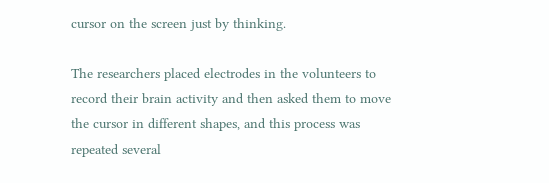cursor on the screen just by thinking.

The researchers placed electrodes in the volunteers to record their brain activity and then asked them to move the cursor in different shapes, and this process was repeated several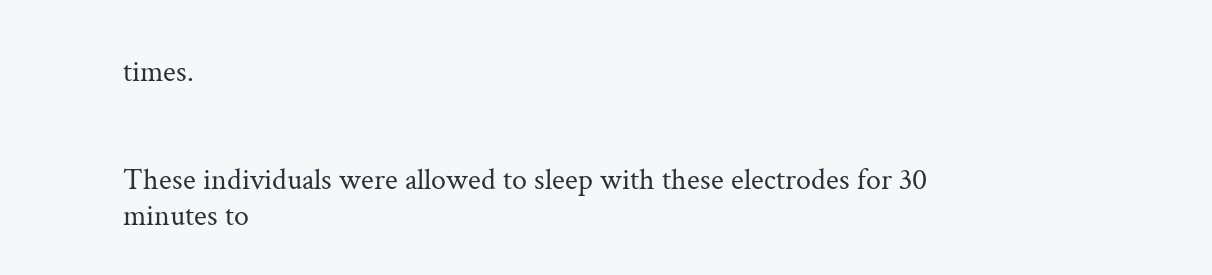times.


These individuals were allowed to sleep with these electrodes for 30 minutes to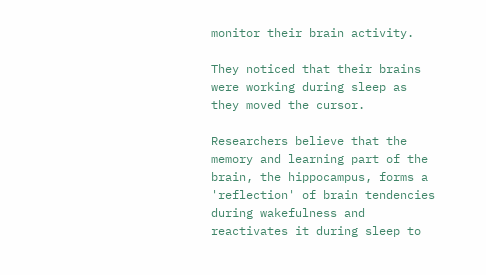monitor their brain activity.

They noticed that their brains were working during sleep as they moved the cursor.

Researchers believe that the memory and learning part of the brain, the hippocampus, forms a 'reflection' of brain tendencies during wakefulness and reactivates it during sleep to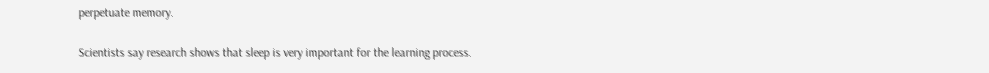perpetuate memory.

Scientists say research shows that sleep is very important for the learning process.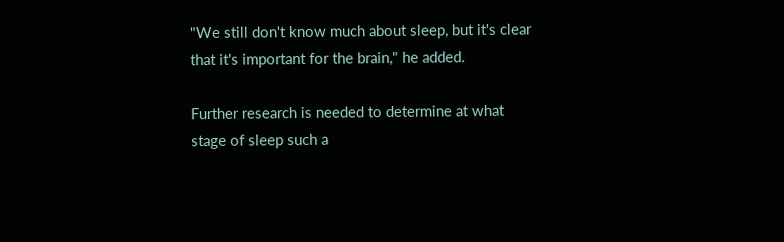"We still don't know much about sleep, but it's clear that it's important for the brain," he added.

Further research is needed to determine at what stage of sleep such a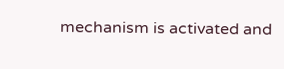mechanism is activated and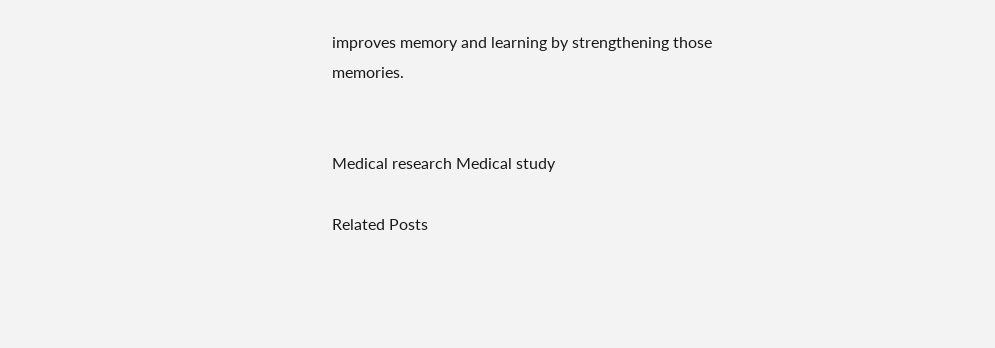improves memory and learning by strengthening those memories.


Medical research Medical study

Related Posts